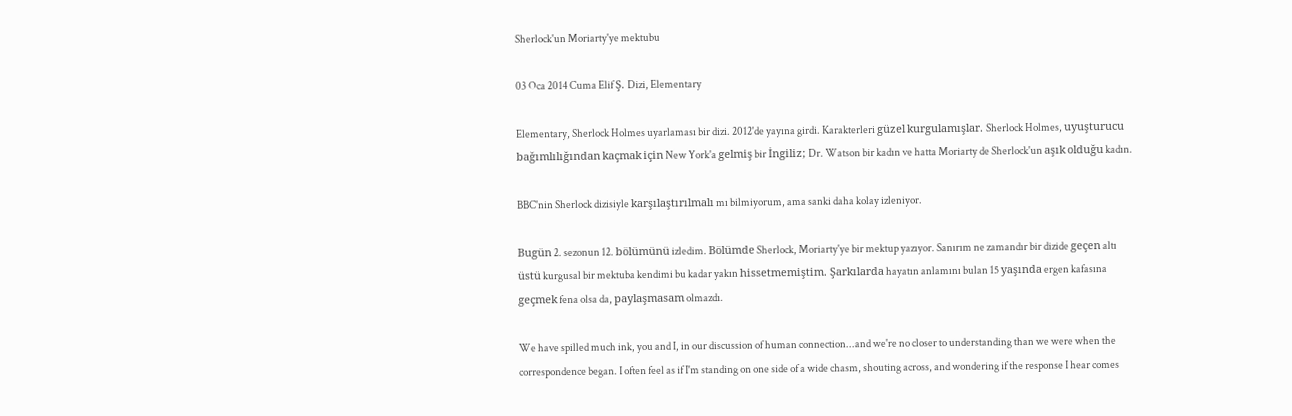Sherlock'un Moriarty'ye mektubu

03 Oca 2014 Cuma Elif Ş. Dizi, Elementary

Elementary, Sherlock Holmes uyarlaması bir dizi. 2012'de yayına girdi. Karakterleri güzel kurgulamışlar. Sherlock Holmes, uyuşturucu bağımlılığından kaçmak için New York'a gelmiş bir İngiliz; Dr. Watson bir kadın ve hatta Moriarty de Sherlock'un aşık olduğu kadın.

BBC'nin Sherlock dizisiyle karşılaştırılmalı mı bilmiyorum, ama sanki daha kolay izleniyor.

Bugün 2. sezonun 12. bölümünü izledim. Bölümde Sherlock, Moriarty'ye bir mektup yazıyor. Sanırım ne zamandır bir dizide geçen altı üstü kurgusal bir mektuba kendimi bu kadar yakın hissetmemiştim. Şarkılarda hayatın anlamını bulan 15 yaşında ergen kafasına geçmek fena olsa da, paylaşmasam olmazdı.

We have spilled much ink, you and I, in our discussion of human connection...and we're no closer to understanding than we were when the correspondence began. I often feel as if I'm standing on one side of a wide chasm, shouting across, and wondering if the response I hear comes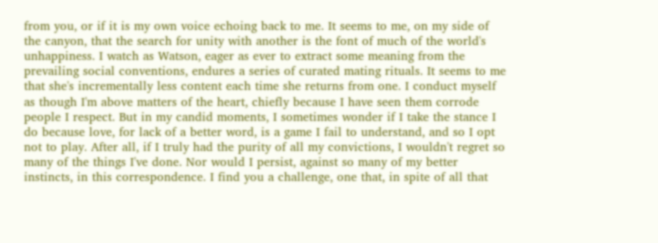from you, or if it is my own voice echoing back to me. It seems to me, on my side of the canyon, that the search for unity with another is the font of much of the world's unhappiness. I watch as Watson, eager as ever to extract some meaning from the prevailing social conventions, endures a series of curated mating rituals. It seems to me that she's incrementally less content each time she returns from one. I conduct myself as though I'm above matters of the heart, chiefly because I have seen them corrode people I respect. But in my candid moments, I sometimes wonder if I take the stance I do because love, for lack of a better word, is a game I fail to understand, and so I opt not to play. After all, if I truly had the purity of all my convictions, I wouldn't regret so many of the things I've done. Nor would I persist, against so many of my better instincts, in this correspondence. I find you a challenge, one that, in spite of all that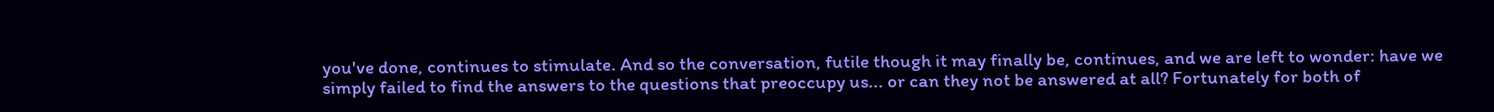you've done, continues to stimulate. And so the conversation, futile though it may finally be, continues, and we are left to wonder: have we simply failed to find the answers to the questions that preoccupy us... or can they not be answered at all? Fortunately for both of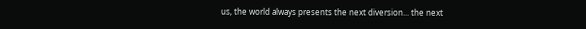us, the world always presents the next diversion... the next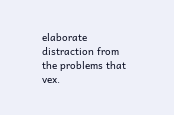elaborate distraction from the problems that vex.